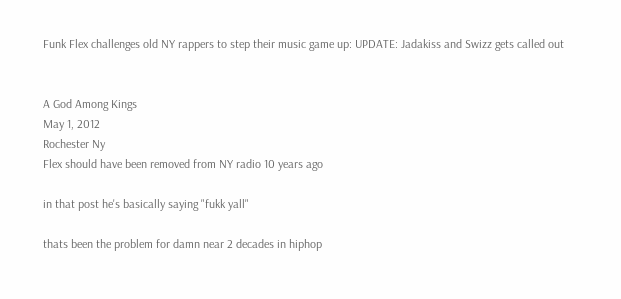Funk Flex challenges old NY rappers to step their music game up: UPDATE: Jadakiss and Swizz gets called out


A God Among Kings
May 1, 2012
Rochester Ny
Flex should have been removed from NY radio 10 years ago

in that post he's basically saying "fukk yall"

thats been the problem for damn near 2 decades in hiphop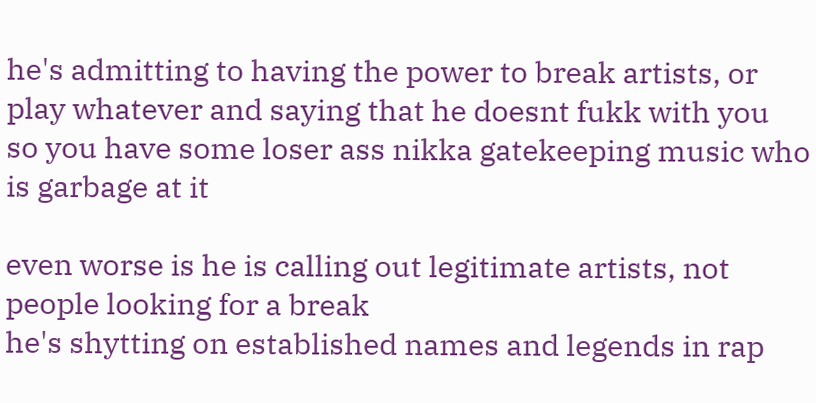he's admitting to having the power to break artists, or play whatever and saying that he doesnt fukk with you
so you have some loser ass nikka gatekeeping music who is garbage at it

even worse is he is calling out legitimate artists, not people looking for a break
he's shytting on established names and legends in rap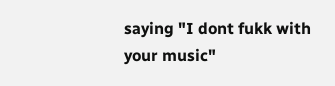saying "I dont fukk with your music"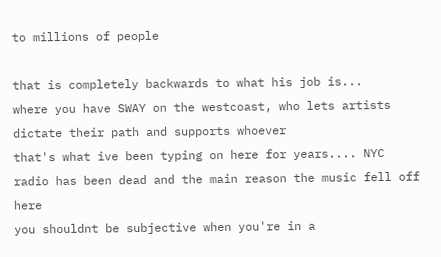to millions of people

that is completely backwards to what his job is...
where you have SWAY on the westcoast, who lets artists dictate their path and supports whoever
that's what ive been typing on here for years.... NYC radio has been dead and the main reason the music fell off here
you shouldnt be subjective when you're in a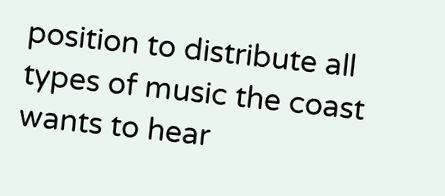position to distribute all types of music the coast wants to hear